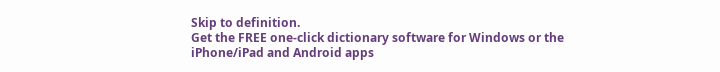Skip to definition.
Get the FREE one-click dictionary software for Windows or the iPhone/iPad and Android apps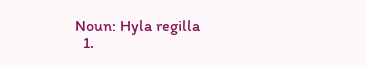Noun: Hyla regilla
  1.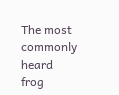The most commonly heard frog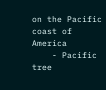on the Pacific coast of America
    - Pacific tree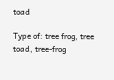toad

Type of: tree frog, tree toad, tree-frog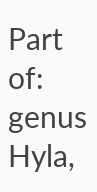Part of: genus Hyla,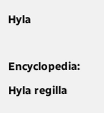Hyla

Encyclopedia: Hyla regilla